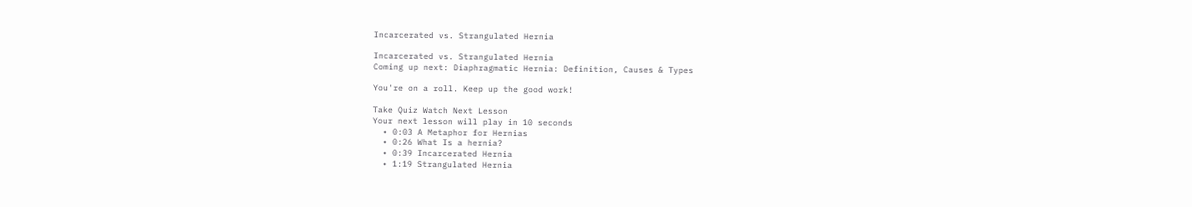Incarcerated vs. Strangulated Hernia

Incarcerated vs. Strangulated Hernia
Coming up next: Diaphragmatic Hernia: Definition, Causes & Types

You're on a roll. Keep up the good work!

Take Quiz Watch Next Lesson
Your next lesson will play in 10 seconds
  • 0:03 A Metaphor for Hernias
  • 0:26 What Is a hernia?
  • 0:39 Incarcerated Hernia
  • 1:19 Strangulated Hernia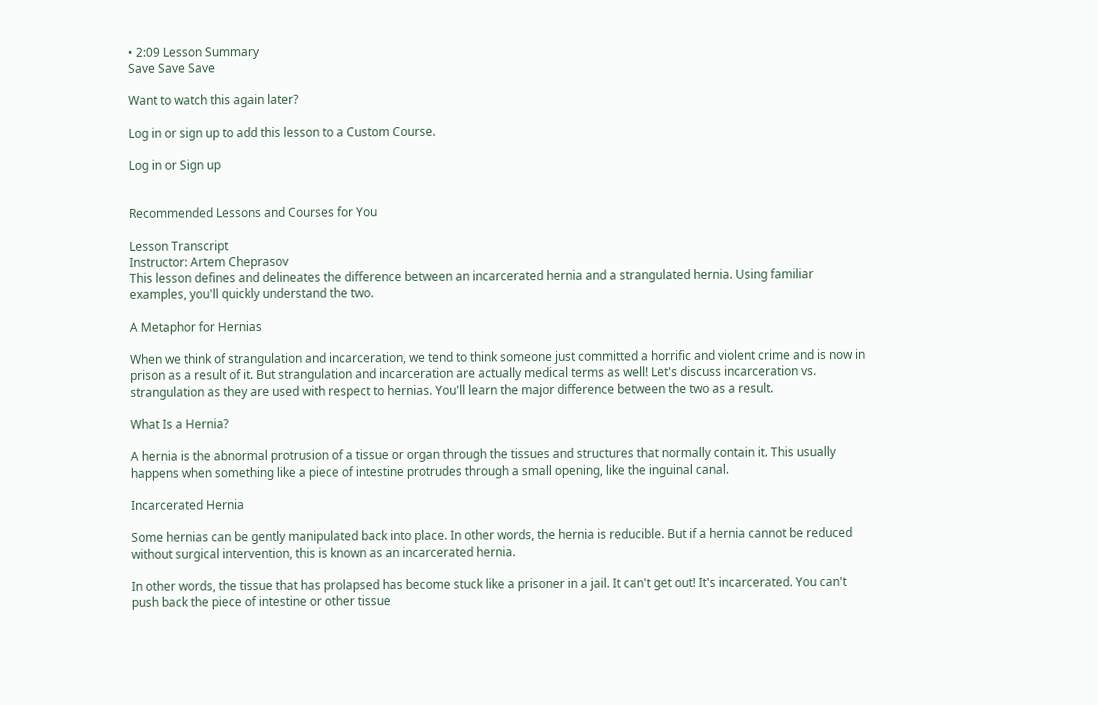• 2:09 Lesson Summary
Save Save Save

Want to watch this again later?

Log in or sign up to add this lesson to a Custom Course.

Log in or Sign up


Recommended Lessons and Courses for You

Lesson Transcript
Instructor: Artem Cheprasov
This lesson defines and delineates the difference between an incarcerated hernia and a strangulated hernia. Using familiar examples, you'll quickly understand the two.

A Metaphor for Hernias

When we think of strangulation and incarceration, we tend to think someone just committed a horrific and violent crime and is now in prison as a result of it. But strangulation and incarceration are actually medical terms as well! Let's discuss incarceration vs. strangulation as they are used with respect to hernias. You'll learn the major difference between the two as a result.

What Is a Hernia?

A hernia is the abnormal protrusion of a tissue or organ through the tissues and structures that normally contain it. This usually happens when something like a piece of intestine protrudes through a small opening, like the inguinal canal.

Incarcerated Hernia

Some hernias can be gently manipulated back into place. In other words, the hernia is reducible. But if a hernia cannot be reduced without surgical intervention, this is known as an incarcerated hernia.

In other words, the tissue that has prolapsed has become stuck like a prisoner in a jail. It can't get out! It's incarcerated. You can't push back the piece of intestine or other tissue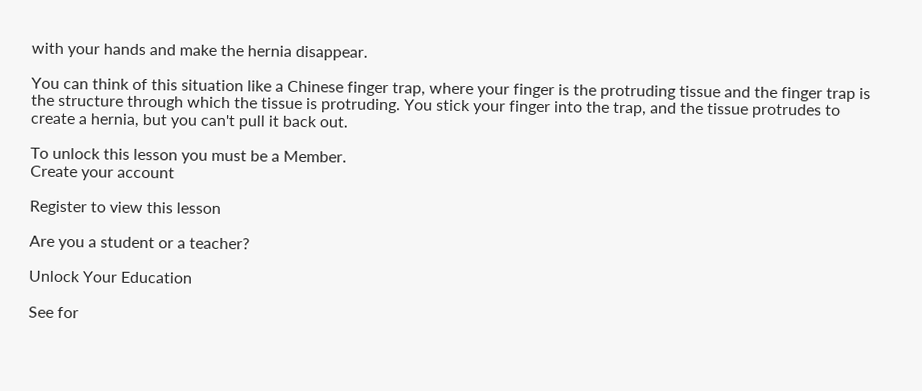with your hands and make the hernia disappear.

You can think of this situation like a Chinese finger trap, where your finger is the protruding tissue and the finger trap is the structure through which the tissue is protruding. You stick your finger into the trap, and the tissue protrudes to create a hernia, but you can't pull it back out.

To unlock this lesson you must be a Member.
Create your account

Register to view this lesson

Are you a student or a teacher?

Unlock Your Education

See for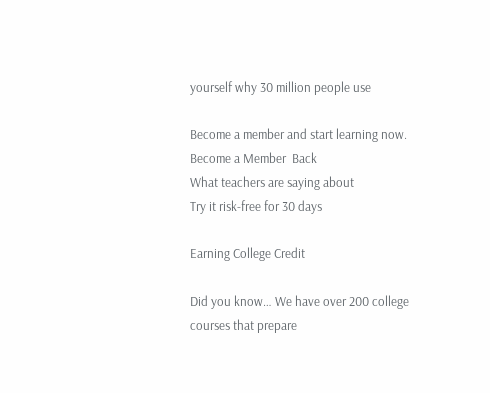yourself why 30 million people use

Become a member and start learning now.
Become a Member  Back
What teachers are saying about
Try it risk-free for 30 days

Earning College Credit

Did you know… We have over 200 college courses that prepare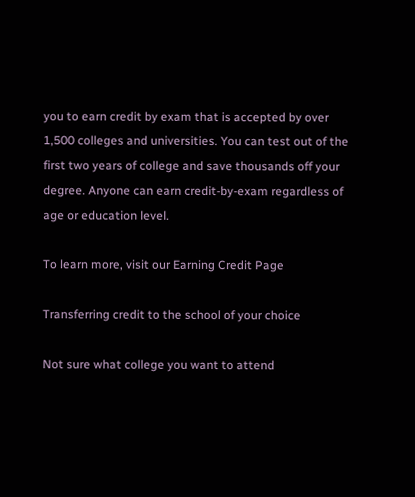you to earn credit by exam that is accepted by over 1,500 colleges and universities. You can test out of the first two years of college and save thousands off your degree. Anyone can earn credit-by-exam regardless of age or education level.

To learn more, visit our Earning Credit Page

Transferring credit to the school of your choice

Not sure what college you want to attend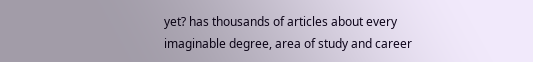yet? has thousands of articles about every imaginable degree, area of study and career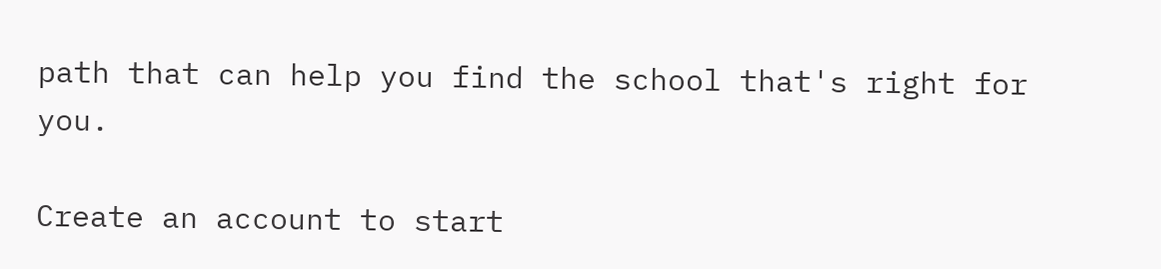path that can help you find the school that's right for you.

Create an account to start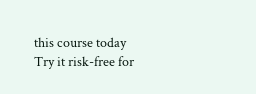this course today
Try it risk-free for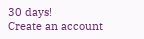30 days!
Create an account